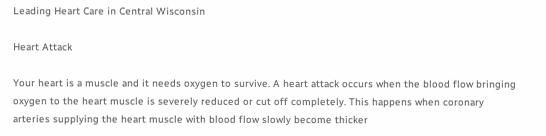Leading Heart Care in Central Wisconsin

Heart Attack

Your heart is a muscle and it needs oxygen to survive. A heart attack occurs when the blood flow bringing oxygen to the heart muscle is severely reduced or cut off completely. This happens when coronary arteries supplying the heart muscle with blood flow slowly become thicker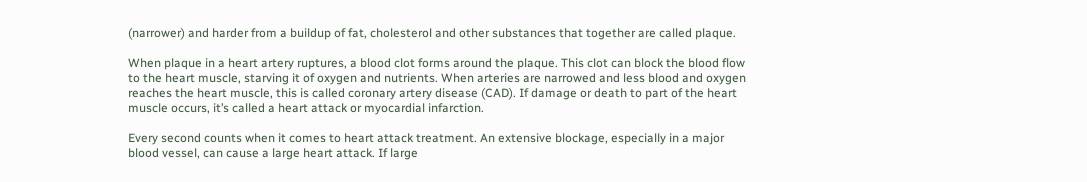(narrower) and harder from a buildup of fat, cholesterol and other substances that together are called plaque.

When plaque in a heart artery ruptures, a blood clot forms around the plaque. This clot can block the blood flow to the heart muscle, starving it of oxygen and nutrients. When arteries are narrowed and less blood and oxygen reaches the heart muscle, this is called coronary artery disease (CAD). If damage or death to part of the heart muscle occurs, it’s called a heart attack or myocardial infarction.

Every second counts when it comes to heart attack treatment. An extensive blockage, especially in a major blood vessel, can cause a large heart attack. If large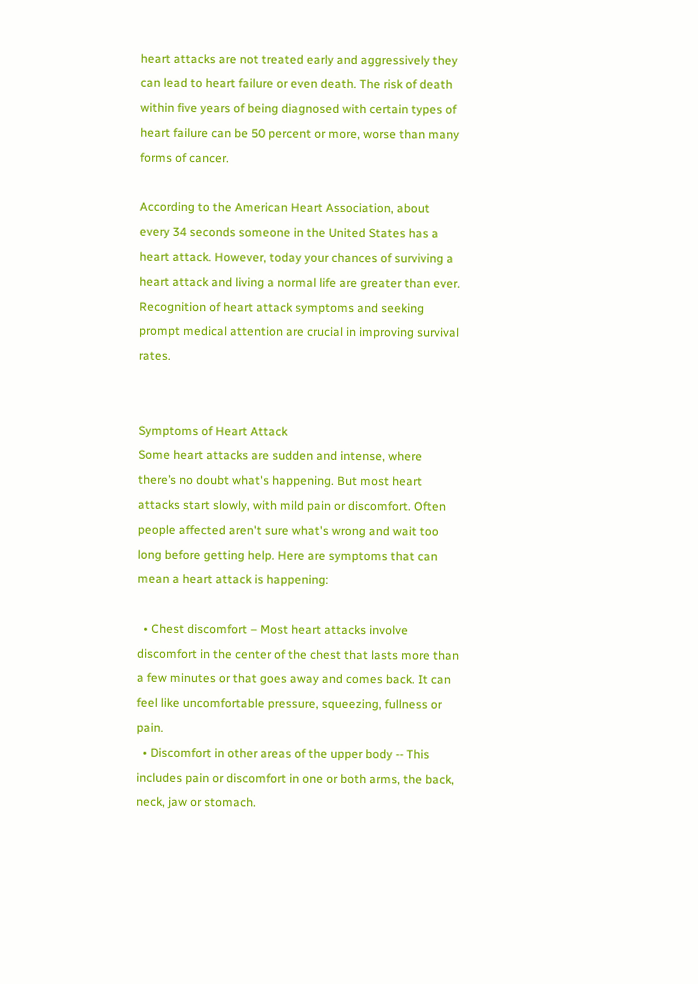heart attacks are not treated early and aggressively they can lead to heart failure or even death. The risk of death within five years of being diagnosed with certain types of heart failure can be 50 percent or more, worse than many forms of cancer.

According to the American Heart Association, about every 34 seconds someone in the United States has a heart attack. However, today your chances of surviving a heart attack and living a normal life are greater than ever. Recognition of heart attack symptoms and seeking prompt medical attention are crucial in improving survival rates.


Symptoms of Heart Attack
Some heart attacks are sudden and intense, where there’s no doubt what's happening. But most heart attacks start slowly, with mild pain or discomfort. Often people affected aren't sure what's wrong and wait too long before getting help. Here are symptoms that can mean a heart attack is happening:

  • Chest discomfort – Most heart attacks involve discomfort in the center of the chest that lasts more than a few minutes or that goes away and comes back. It can feel like uncomfortable pressure, squeezing, fullness or pain.
  • Discomfort in other areas of the upper body -- This includes pain or discomfort in one or both arms, the back, neck, jaw or stomach.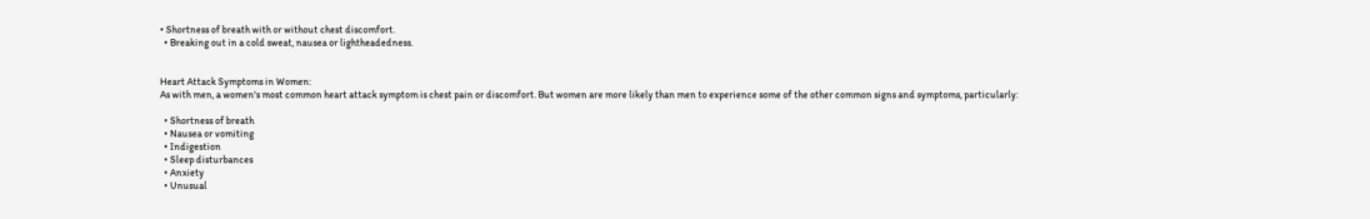• Shortness of breath with or without chest discomfort.
  • Breaking out in a cold sweat, nausea or lightheadedness.


Heart Attack Symptoms in Women:
As with men, a women's most common heart attack symptom is chest pain or discomfort. But women are more likely than men to experience some of the other common signs and symptoms, particularly:

  • Shortness of breath
  • Nausea or vomiting
  • Indigestion
  • Sleep disturbances
  • Anxiety
  • Unusual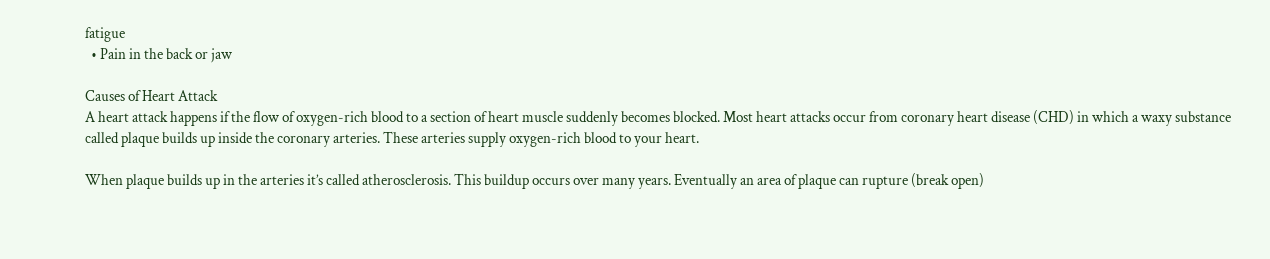fatigue
  • Pain in the back or jaw

Causes of Heart Attack
A heart attack happens if the flow of oxygen-rich blood to a section of heart muscle suddenly becomes blocked. Most heart attacks occur from coronary heart disease (CHD) in which a waxy substance called plaque builds up inside the coronary arteries. These arteries supply oxygen-rich blood to your heart.

When plaque builds up in the arteries it’s called atherosclerosis. This buildup occurs over many years. Eventually an area of plaque can rupture (break open)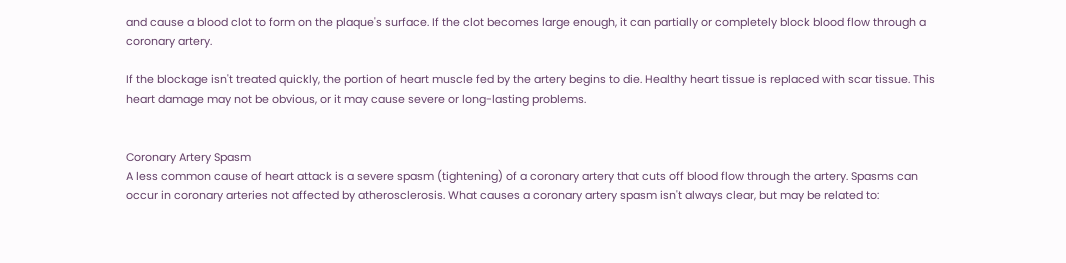and cause a blood clot to form on the plaque's surface. If the clot becomes large enough, it can partially or completely block blood flow through a coronary artery.

If the blockage isn't treated quickly, the portion of heart muscle fed by the artery begins to die. Healthy heart tissue is replaced with scar tissue. This heart damage may not be obvious, or it may cause severe or long-lasting problems.


Coronary Artery Spasm
A less common cause of heart attack is a severe spasm (tightening) of a coronary artery that cuts off blood flow through the artery. Spasms can occur in coronary arteries not affected by atherosclerosis. What causes a coronary artery spasm isn't always clear, but may be related to: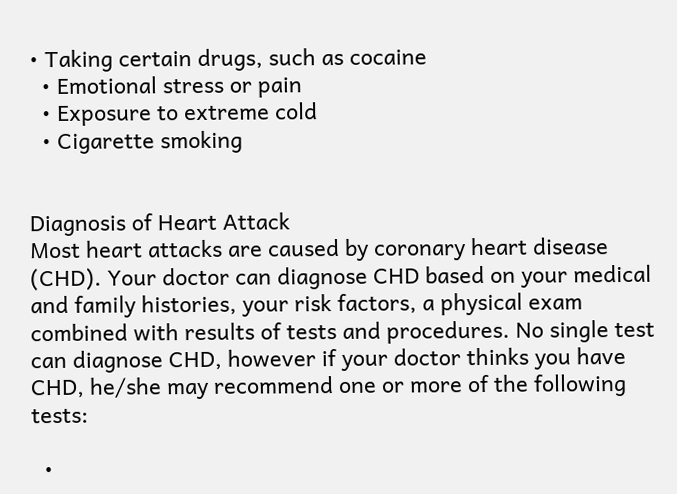• Taking certain drugs, such as cocaine
  • Emotional stress or pain
  • Exposure to extreme cold
  • Cigarette smoking


Diagnosis of Heart Attack
Most heart attacks are caused by coronary heart disease (CHD). Your doctor can diagnose CHD based on your medical and family histories, your risk factors, a physical exam combined with results of tests and procedures. No single test can diagnose CHD, however if your doctor thinks you have CHD, he/she may recommend one or more of the following tests:

  •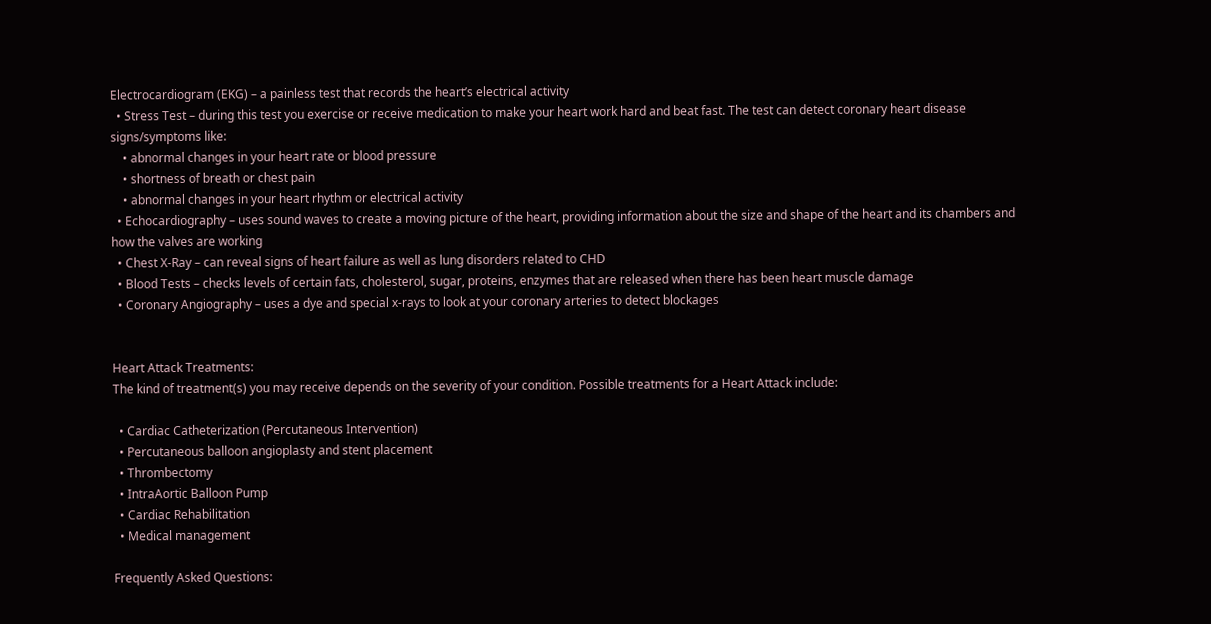Electrocardiogram (EKG) – a painless test that records the heart’s electrical activity
  • Stress Test – during this test you exercise or receive medication to make your heart work hard and beat fast. The test can detect coronary heart disease signs/symptoms like:
    • abnormal changes in your heart rate or blood pressure
    • shortness of breath or chest pain
    • abnormal changes in your heart rhythm or electrical activity
  • Echocardiography – uses sound waves to create a moving picture of the heart, providing information about the size and shape of the heart and its chambers and how the valves are working
  • Chest X-Ray – can reveal signs of heart failure as well as lung disorders related to CHD
  • Blood Tests – checks levels of certain fats, cholesterol, sugar, proteins, enzymes that are released when there has been heart muscle damage
  • Coronary Angiography – uses a dye and special x-rays to look at your coronary arteries to detect blockages


Heart Attack Treatments:
The kind of treatment(s) you may receive depends on the severity of your condition. Possible treatments for a Heart Attack include:

  • Cardiac Catheterization (Percutaneous Intervention)
  • Percutaneous balloon angioplasty and stent placement
  • Thrombectomy
  • IntraAortic Balloon Pump
  • Cardiac Rehabilitation
  • Medical management

Frequently Asked Questions: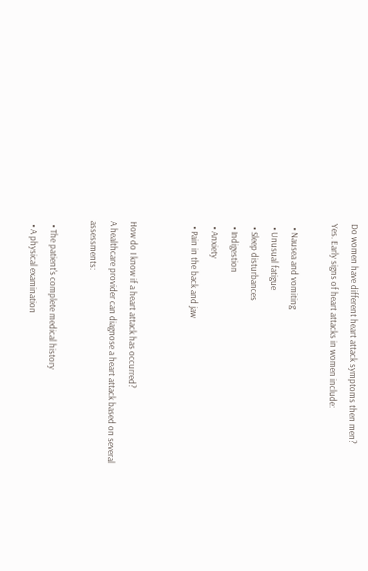Do women have different heart attack symptoms then men?
Yes. Early signs of heart attacks in women include:

  • Nausea and vomiting
  • Unusual fatigue
  • Sleep disturbances
  • Indigestion
  • Anxiety
  • Pain in the back and jaw


How do I know if a heart attack has occurred?
A healthcare provider can diagnose a heart attack based on several assessments:

  • The patient's complete medical history
  • A physical examination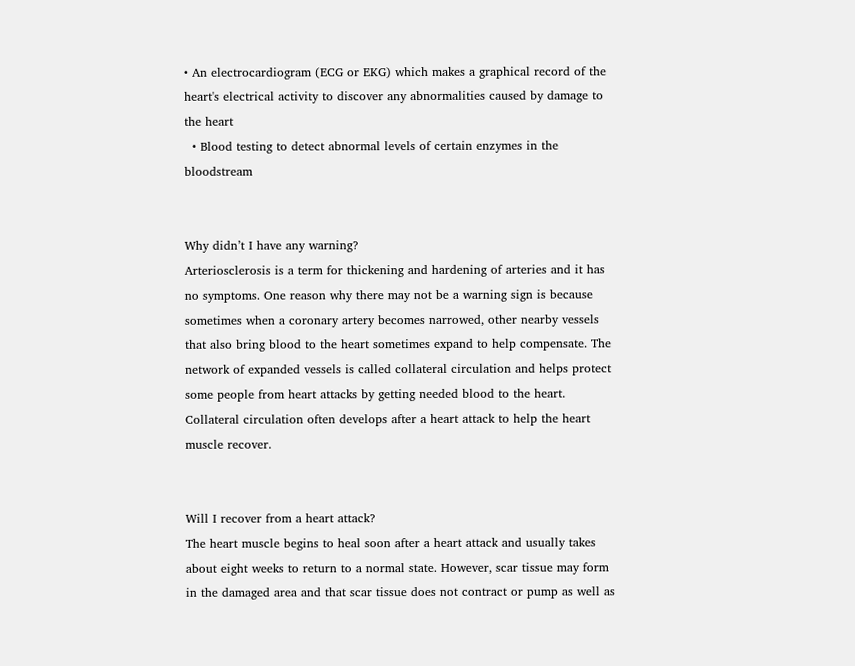• An electrocardiogram (ECG or EKG) which makes a graphical record of the heart's electrical activity to discover any abnormalities caused by damage to the heart
  • Blood testing to detect abnormal levels of certain enzymes in the bloodstream


Why didn’t I have any warning?
Arteriosclerosis is a term for thickening and hardening of arteries and it has no symptoms. One reason why there may not be a warning sign is because sometimes when a coronary artery becomes narrowed, other nearby vessels that also bring blood to the heart sometimes expand to help compensate. The network of expanded vessels is called collateral circulation and helps protect some people from heart attacks by getting needed blood to the heart. Collateral circulation often develops after a heart attack to help the heart muscle recover.


Will I recover from a heart attack?
The heart muscle begins to heal soon after a heart attack and usually takes about eight weeks to return to a normal state. However, scar tissue may form in the damaged area and that scar tissue does not contract or pump as well as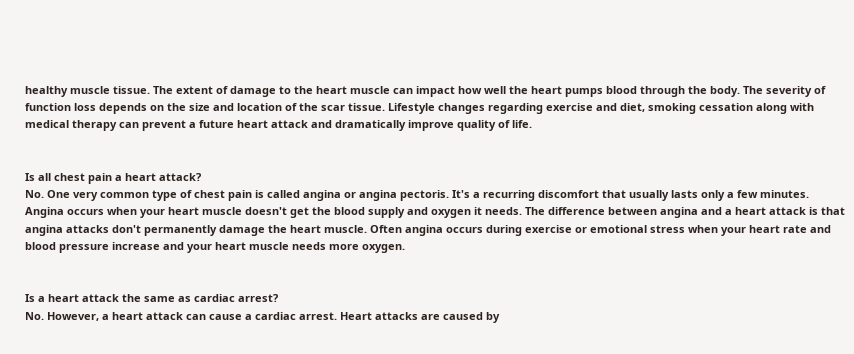healthy muscle tissue. The extent of damage to the heart muscle can impact how well the heart pumps blood through the body. The severity of function loss depends on the size and location of the scar tissue. Lifestyle changes regarding exercise and diet, smoking cessation along with medical therapy can prevent a future heart attack and dramatically improve quality of life.


Is all chest pain a heart attack?
No. One very common type of chest pain is called angina or angina pectoris. It's a recurring discomfort that usually lasts only a few minutes. Angina occurs when your heart muscle doesn't get the blood supply and oxygen it needs. The difference between angina and a heart attack is that angina attacks don't permanently damage the heart muscle. Often angina occurs during exercise or emotional stress when your heart rate and blood pressure increase and your heart muscle needs more oxygen.


Is a heart attack the same as cardiac arrest?
No. However, a heart attack can cause a cardiac arrest. Heart attacks are caused by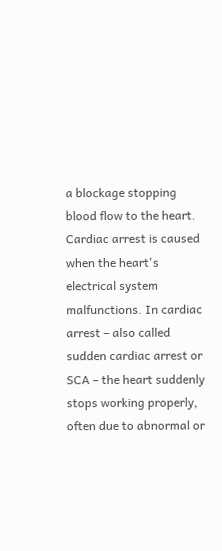a blockage stopping blood flow to the heart. Cardiac arrest is caused when the heart's electrical system malfunctions. In cardiac arrest – also called sudden cardiac arrest or SCA – the heart suddenly stops working properly, often due to abnormal or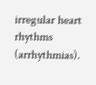irregular heart rhythms (arrhythmias).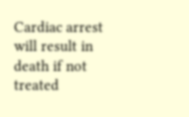Cardiac arrest will result in death if not treated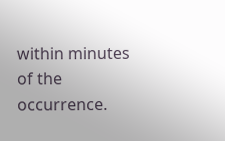within minutes of the occurrence.